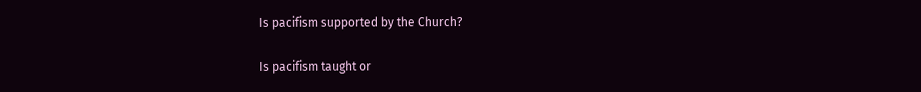Is pacifism supported by the Church?

Is pacifism taught or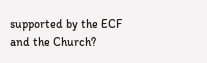supported by the ECF and the Church?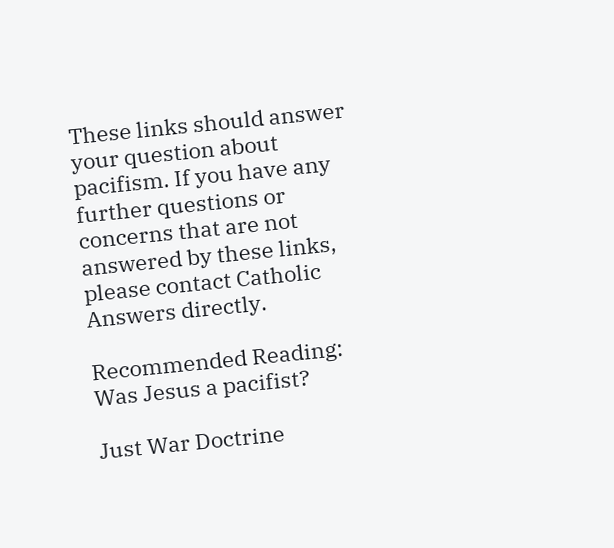These links should answer your question about pacifism. If you have any further questions or concerns that are not answered by these links, please contact Catholic Answers directly.

Recommended Reading:
Was Jesus a pacifist?

Just War Doctrine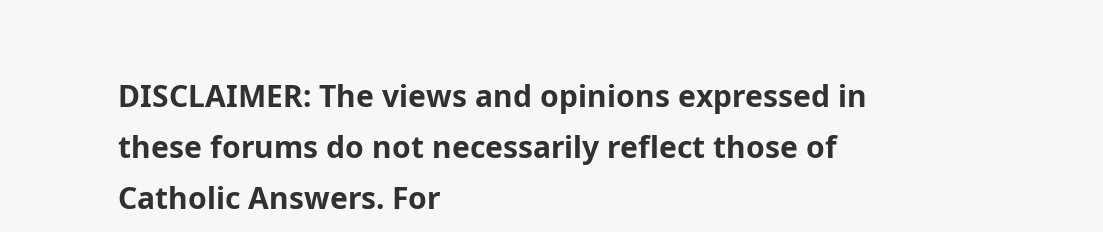DISCLAIMER: The views and opinions expressed in these forums do not necessarily reflect those of Catholic Answers. For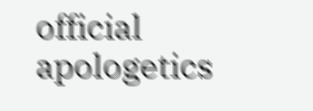official apologetics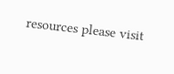resources please visit